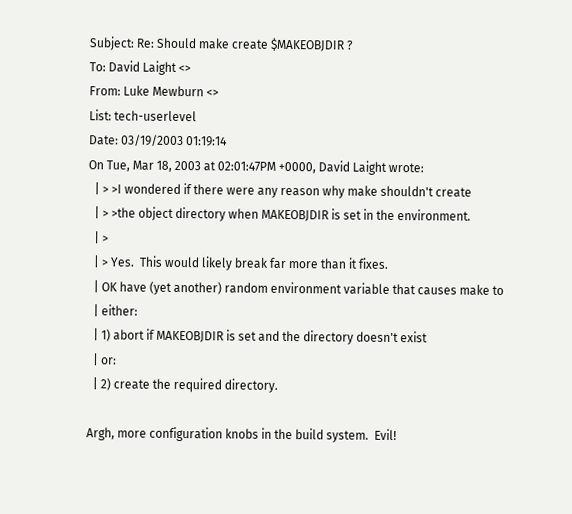Subject: Re: Should make create $MAKEOBJDIR ?
To: David Laight <>
From: Luke Mewburn <>
List: tech-userlevel
Date: 03/19/2003 01:19:14
On Tue, Mar 18, 2003 at 02:01:47PM +0000, David Laight wrote:
  | > >I wondered if there were any reason why make shouldn't create
  | > >the object directory when MAKEOBJDIR is set in the environment.
  | >
  | > Yes.  This would likely break far more than it fixes.
  | OK have (yet another) random environment variable that causes make to
  | either:
  | 1) abort if MAKEOBJDIR is set and the directory doesn't exist
  | or:
  | 2) create the required directory.

Argh, more configuration knobs in the build system.  Evil!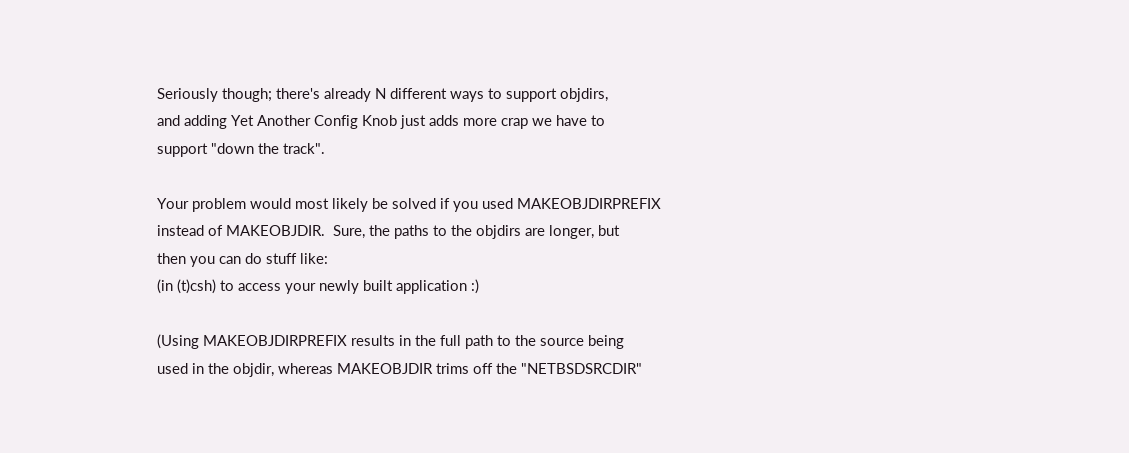Seriously though; there's already N different ways to support objdirs,
and adding Yet Another Config Knob just adds more crap we have to
support "down the track".

Your problem would most likely be solved if you used MAKEOBJDIRPREFIX
instead of MAKEOBJDIR.  Sure, the paths to the objdirs are longer, but
then you can do stuff like:
(in (t)csh) to access your newly built application :)

(Using MAKEOBJDIRPREFIX results in the full path to the source being
used in the objdir, whereas MAKEOBJDIR trims off the "NETBSDSRCDIR"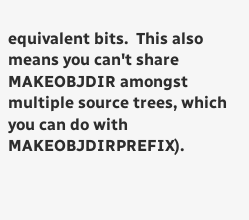equivalent bits.  This also means you can't share MAKEOBJDIR amongst
multiple source trees, which you can do with MAKEOBJDIRPREFIX).